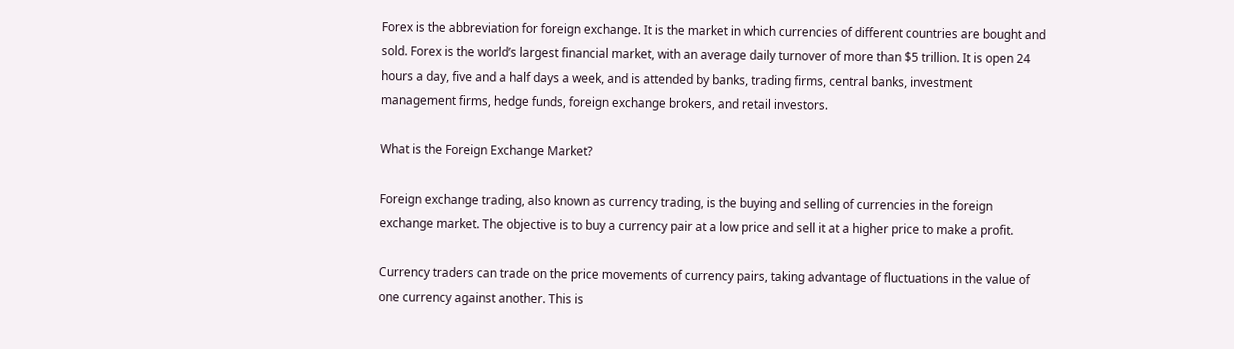Forex is the abbreviation for foreign exchange. It is the market in which currencies of different countries are bought and sold. Forex is the world’s largest financial market, with an average daily turnover of more than $5 trillion. It is open 24 hours a day, five and a half days a week, and is attended by banks, trading firms, central banks, investment management firms, hedge funds, foreign exchange brokers, and retail investors.

What is the Foreign Exchange Market?

Foreign exchange trading, also known as currency trading, is the buying and selling of currencies in the foreign exchange market. The objective is to buy a currency pair at a low price and sell it at a higher price to make a profit.

Currency traders can trade on the price movements of currency pairs, taking advantage of fluctuations in the value of one currency against another. This is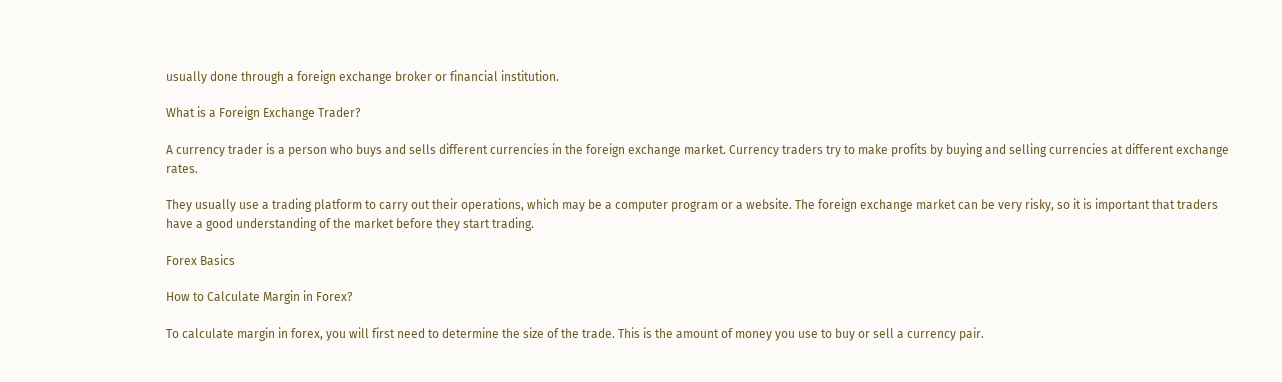usually done through a foreign exchange broker or financial institution.

What is a Foreign Exchange Trader?

A currency trader is a person who buys and sells different currencies in the foreign exchange market. Currency traders try to make profits by buying and selling currencies at different exchange rates.

They usually use a trading platform to carry out their operations, which may be a computer program or a website. The foreign exchange market can be very risky, so it is important that traders have a good understanding of the market before they start trading.

Forex Basics

How to Calculate Margin in Forex?

To calculate margin in forex, you will first need to determine the size of the trade. This is the amount of money you use to buy or sell a currency pair.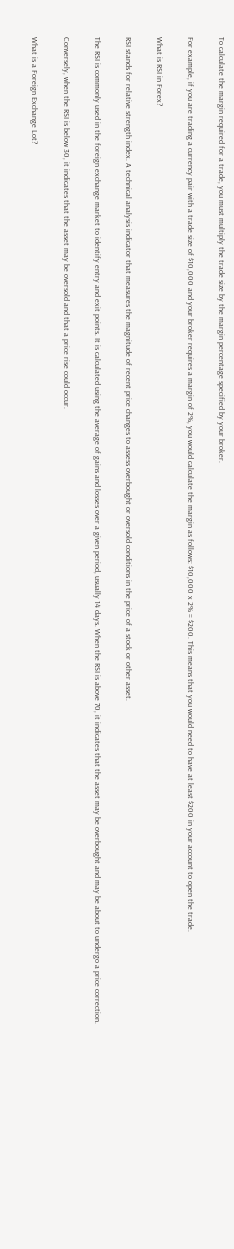To calculate the margin required for a trade, you must multiply the trade size by the margin percentage specified by your broker.

For example, if you are trading a currency pair with a trade size of $10,000 and your broker requires a margin of 2%, you would calculate the margin as follows: $10,000 x 2% = $200. This means that you would need to have at least $200 in your account to open the trade.

What is RSI in Forex?

RSI stands for relative strength index. A technical analysis indicator that measures the magnitude of recent price changes to assess overbought or oversold conditions in the price of a stock or other asset.

The RSI is commonly used in the foreign exchange market to identify entry and exit points. It is calculated using the average of gains and losses over a given period, usually 14 days. When the RSI is above 70, it indicates that the asset may be overbought and may be about to undergo a price correction.

Conversely, when the RSI is below 30, it indicates that the asset may be oversold and that a price rise could occur.

What is a Foreign Exchange Lot?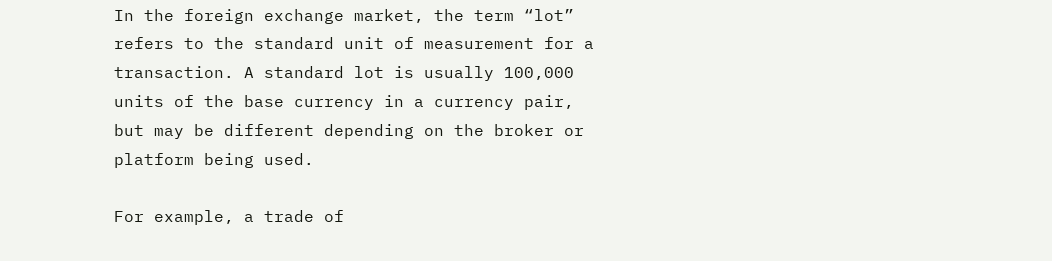In the foreign exchange market, the term “lot” refers to the standard unit of measurement for a transaction. A standard lot is usually 100,000 units of the base currency in a currency pair, but may be different depending on the broker or platform being used.

For example, a trade of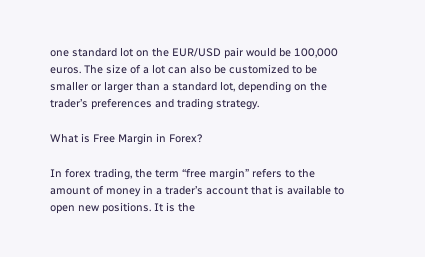one standard lot on the EUR/USD pair would be 100,000 euros. The size of a lot can also be customized to be smaller or larger than a standard lot, depending on the trader’s preferences and trading strategy.

What is Free Margin in Forex?

In forex trading, the term “free margin” refers to the amount of money in a trader’s account that is available to open new positions. It is the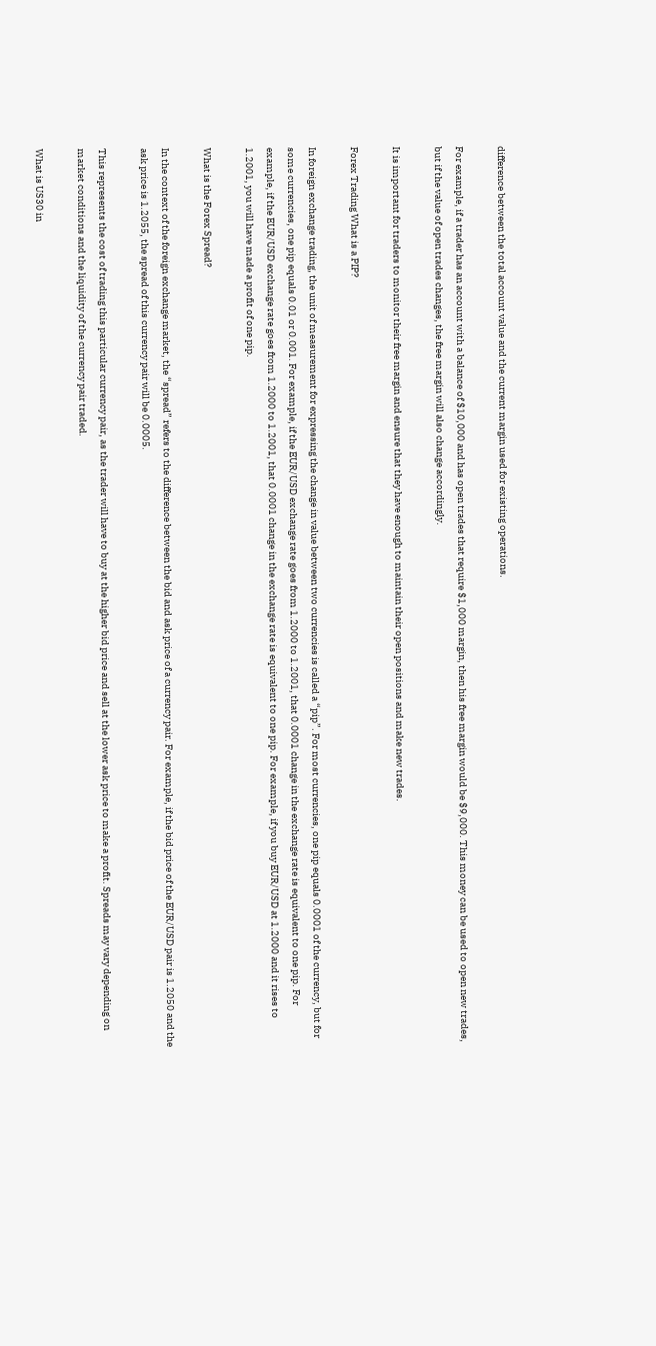difference between the total account value and the current margin used for existing operations.

For example, if a trader has an account with a balance of $10,000 and has open trades that require $1,000 margin, then his free margin would be $9,000. This money can be used to open new trades, but if the value of open trades changes, the free margin will also change accordingly.

It is important for traders to monitor their free margin and ensure that they have enough to maintain their open positions and make new trades.

Forex Trading What is a PIP?

In foreign exchange trading, the unit of measurement for expressing the change in value between two currencies is called a “pip”. For most currencies, one pip equals 0.0001 of the currency, but for some currencies, one pip equals 0.01 or 0.001. For example, if the EUR/USD exchange rate goes from 1.2000 to 1.2001, that 0.0001 change in the exchange rate is equivalent to one pip. For example, if the EUR/USD exchange rate goes from 1.2000 to 1.2001, that 0.0001 change in the exchange rate is equivalent to one pip. For example, if you buy EUR/USD at 1.2000 and it rises to 1.2001, you will have made a profit of one pip.

What is the Forex Spread?

In the context of the foreign exchange market, the “spread” refers to the difference between the bid and ask price of a currency pair. For example, if the bid price of the EUR/USD pair is 1.2050 and the ask price is 1.2055, the spread of this currency pair will be 0.0005.

This represents the cost of trading this particular currency pair, as the trader will have to buy at the higher bid price and sell at the lower ask price to make a profit. Spreads may vary depending on market conditions and the liquidity of the currency pair traded.

What is US30 in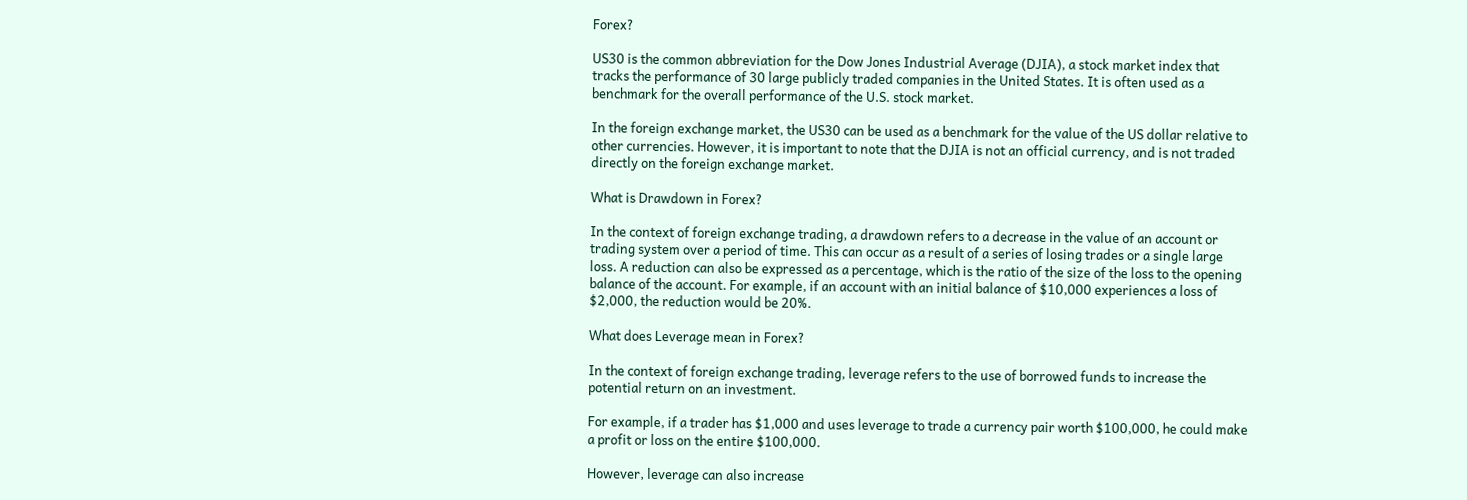Forex?

US30 is the common abbreviation for the Dow Jones Industrial Average (DJIA), a stock market index that tracks the performance of 30 large publicly traded companies in the United States. It is often used as a benchmark for the overall performance of the U.S. stock market.

In the foreign exchange market, the US30 can be used as a benchmark for the value of the US dollar relative to other currencies. However, it is important to note that the DJIA is not an official currency, and is not traded directly on the foreign exchange market.

What is Drawdown in Forex?

In the context of foreign exchange trading, a drawdown refers to a decrease in the value of an account or trading system over a period of time. This can occur as a result of a series of losing trades or a single large loss. A reduction can also be expressed as a percentage, which is the ratio of the size of the loss to the opening balance of the account. For example, if an account with an initial balance of $10,000 experiences a loss of $2,000, the reduction would be 20%.

What does Leverage mean in Forex?

In the context of foreign exchange trading, leverage refers to the use of borrowed funds to increase the potential return on an investment.

For example, if a trader has $1,000 and uses leverage to trade a currency pair worth $100,000, he could make a profit or loss on the entire $100,000.

However, leverage can also increase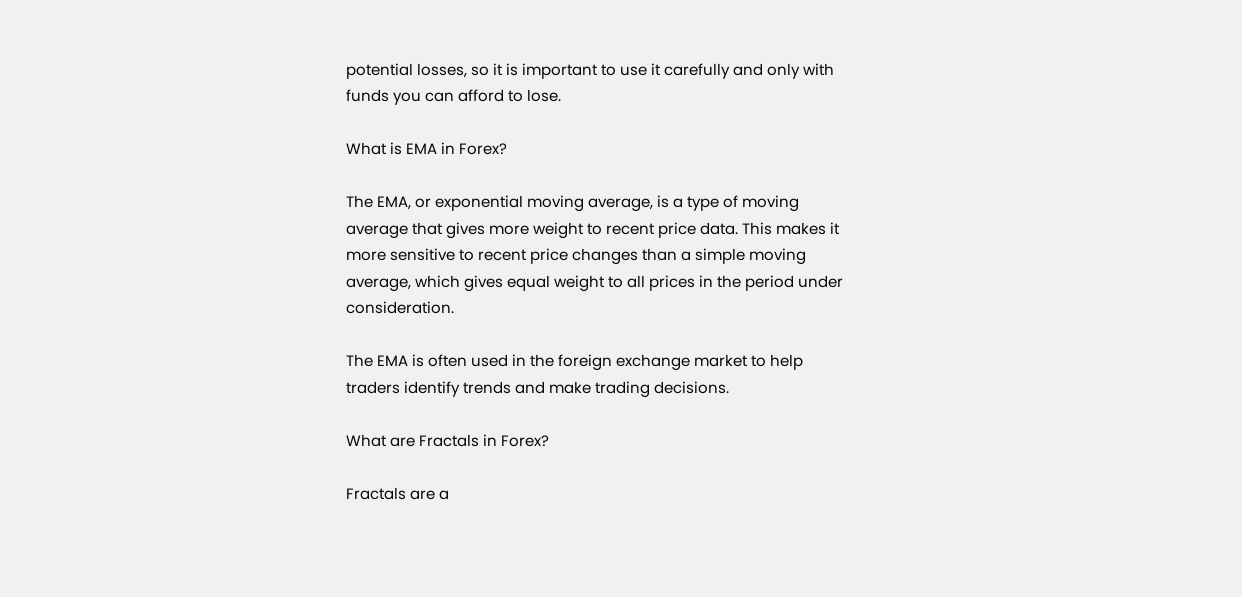potential losses, so it is important to use it carefully and only with funds you can afford to lose.

What is EMA in Forex?

The EMA, or exponential moving average, is a type of moving average that gives more weight to recent price data. This makes it more sensitive to recent price changes than a simple moving average, which gives equal weight to all prices in the period under consideration.

The EMA is often used in the foreign exchange market to help traders identify trends and make trading decisions.

What are Fractals in Forex?

Fractals are a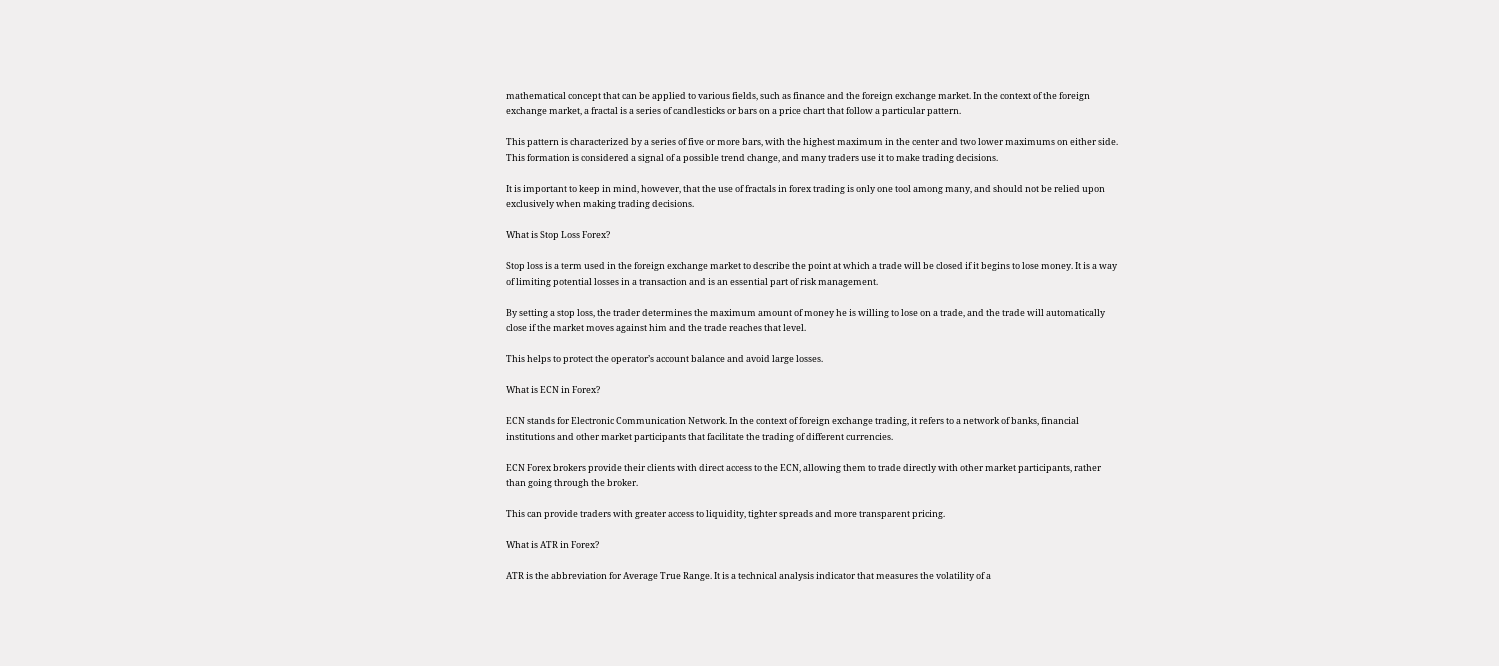mathematical concept that can be applied to various fields, such as finance and the foreign exchange market. In the context of the foreign exchange market, a fractal is a series of candlesticks or bars on a price chart that follow a particular pattern.

This pattern is characterized by a series of five or more bars, with the highest maximum in the center and two lower maximums on either side. This formation is considered a signal of a possible trend change, and many traders use it to make trading decisions.

It is important to keep in mind, however, that the use of fractals in forex trading is only one tool among many, and should not be relied upon exclusively when making trading decisions.

What is Stop Loss Forex?

Stop loss is a term used in the foreign exchange market to describe the point at which a trade will be closed if it begins to lose money. It is a way of limiting potential losses in a transaction and is an essential part of risk management.

By setting a stop loss, the trader determines the maximum amount of money he is willing to lose on a trade, and the trade will automatically close if the market moves against him and the trade reaches that level.

This helps to protect the operator’s account balance and avoid large losses.

What is ECN in Forex?

ECN stands for Electronic Communication Network. In the context of foreign exchange trading, it refers to a network of banks, financial institutions and other market participants that facilitate the trading of different currencies.

ECN Forex brokers provide their clients with direct access to the ECN, allowing them to trade directly with other market participants, rather than going through the broker.

This can provide traders with greater access to liquidity, tighter spreads and more transparent pricing.

What is ATR in Forex?

ATR is the abbreviation for Average True Range. It is a technical analysis indicator that measures the volatility of a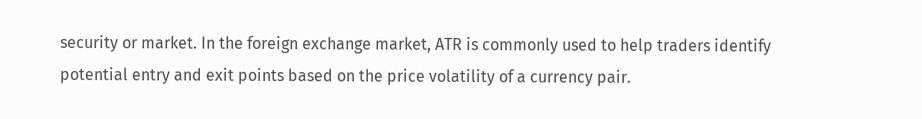security or market. In the foreign exchange market, ATR is commonly used to help traders identify potential entry and exit points based on the price volatility of a currency pair.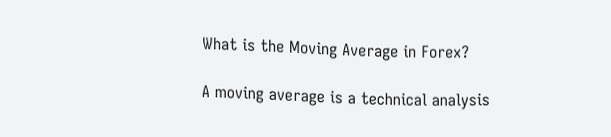What is the Moving Average in Forex?

A moving average is a technical analysis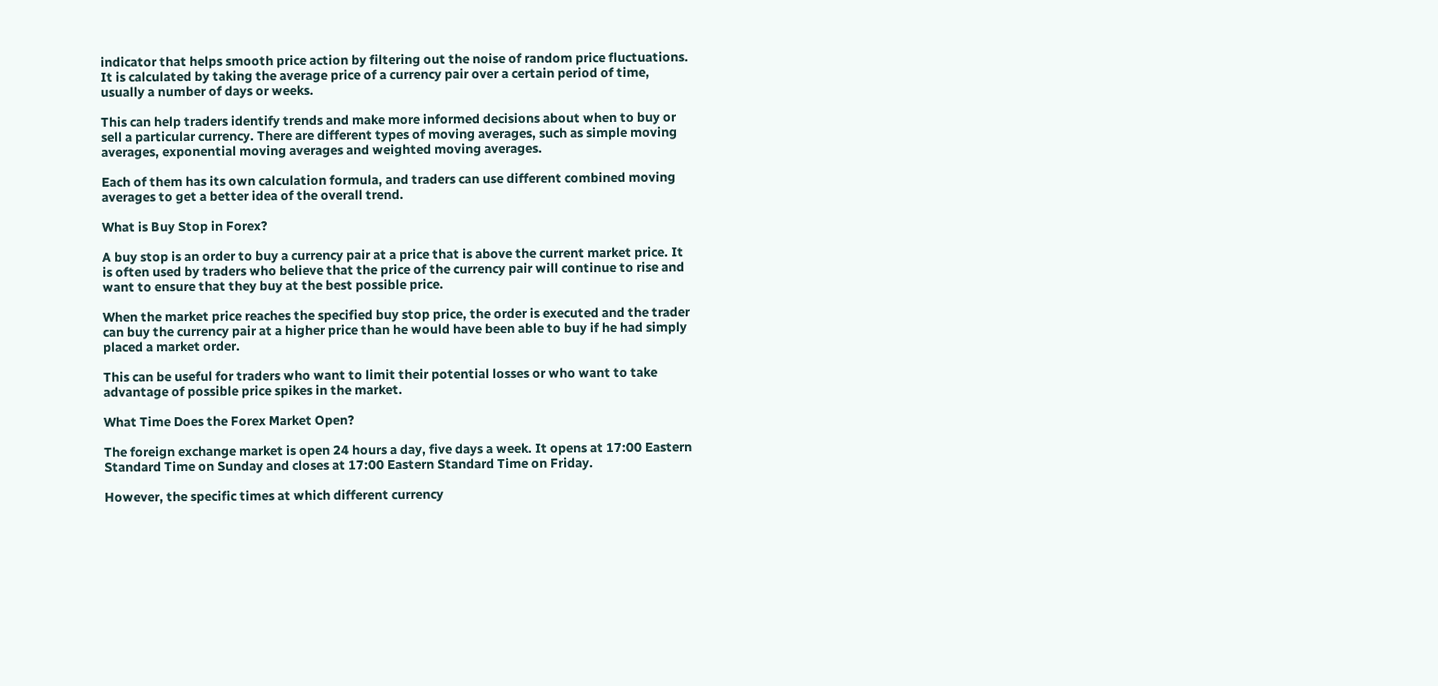indicator that helps smooth price action by filtering out the noise of random price fluctuations. It is calculated by taking the average price of a currency pair over a certain period of time, usually a number of days or weeks.

This can help traders identify trends and make more informed decisions about when to buy or sell a particular currency. There are different types of moving averages, such as simple moving averages, exponential moving averages and weighted moving averages.

Each of them has its own calculation formula, and traders can use different combined moving averages to get a better idea of the overall trend.

What is Buy Stop in Forex?

A buy stop is an order to buy a currency pair at a price that is above the current market price. It is often used by traders who believe that the price of the currency pair will continue to rise and want to ensure that they buy at the best possible price.

When the market price reaches the specified buy stop price, the order is executed and the trader can buy the currency pair at a higher price than he would have been able to buy if he had simply placed a market order.

This can be useful for traders who want to limit their potential losses or who want to take advantage of possible price spikes in the market.

What Time Does the Forex Market Open?

The foreign exchange market is open 24 hours a day, five days a week. It opens at 17:00 Eastern Standard Time on Sunday and closes at 17:00 Eastern Standard Time on Friday.

However, the specific times at which different currency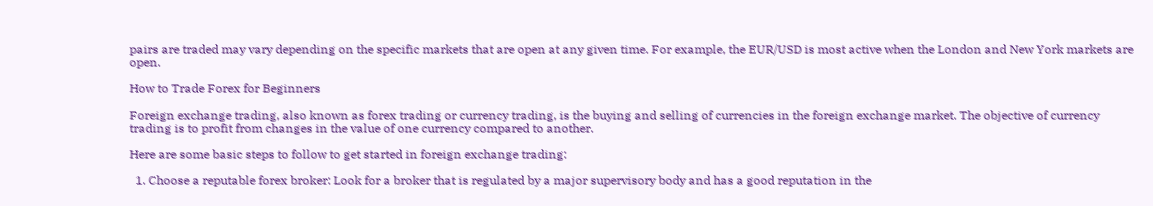pairs are traded may vary depending on the specific markets that are open at any given time. For example, the EUR/USD is most active when the London and New York markets are open.

How to Trade Forex for Beginners

Foreign exchange trading, also known as forex trading or currency trading, is the buying and selling of currencies in the foreign exchange market. The objective of currency trading is to profit from changes in the value of one currency compared to another.

Here are some basic steps to follow to get started in foreign exchange trading:

  1. Choose a reputable forex broker: Look for a broker that is regulated by a major supervisory body and has a good reputation in the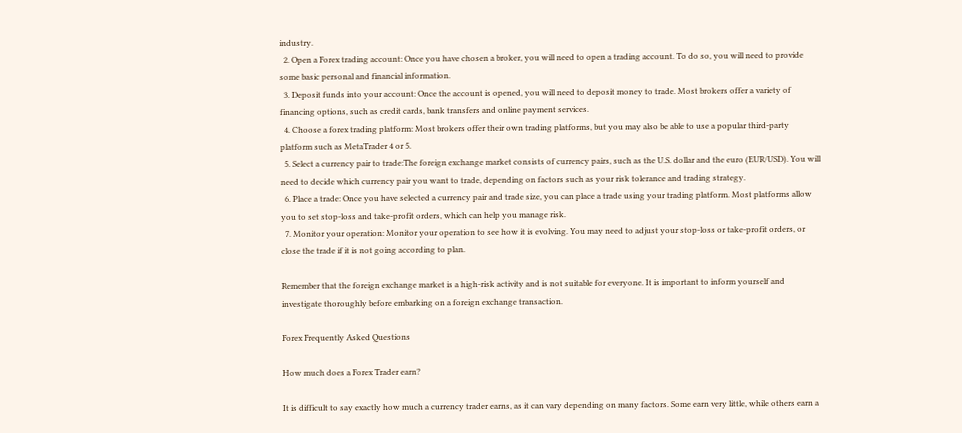industry.
  2. Open a Forex trading account: Once you have chosen a broker, you will need to open a trading account. To do so, you will need to provide some basic personal and financial information.
  3. Deposit funds into your account: Once the account is opened, you will need to deposit money to trade. Most brokers offer a variety of financing options, such as credit cards, bank transfers and online payment services.
  4. Choose a forex trading platform: Most brokers offer their own trading platforms, but you may also be able to use a popular third-party platform such as MetaTrader 4 or 5.
  5. Select a currency pair to trade:The foreign exchange market consists of currency pairs, such as the U.S. dollar and the euro (EUR/USD). You will need to decide which currency pair you want to trade, depending on factors such as your risk tolerance and trading strategy.
  6. Place a trade: Once you have selected a currency pair and trade size, you can place a trade using your trading platform. Most platforms allow you to set stop-loss and take-profit orders, which can help you manage risk.
  7. Monitor your operation: Monitor your operation to see how it is evolving. You may need to adjust your stop-loss or take-profit orders, or close the trade if it is not going according to plan.

Remember that the foreign exchange market is a high-risk activity and is not suitable for everyone. It is important to inform yourself and investigate thoroughly before embarking on a foreign exchange transaction.

Forex Frequently Asked Questions

How much does a Forex Trader earn?

It is difficult to say exactly how much a currency trader earns, as it can vary depending on many factors. Some earn very little, while others earn a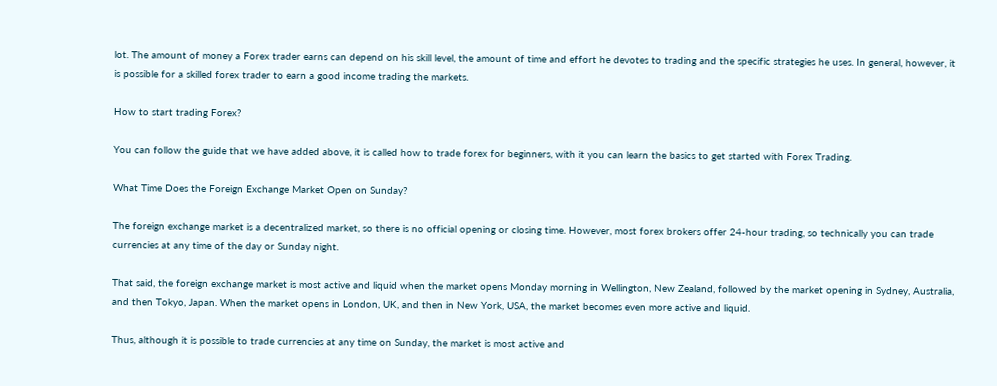lot. The amount of money a Forex trader earns can depend on his skill level, the amount of time and effort he devotes to trading and the specific strategies he uses. In general, however, it is possible for a skilled forex trader to earn a good income trading the markets.

How to start trading Forex?

You can follow the guide that we have added above, it is called how to trade forex for beginners, with it you can learn the basics to get started with Forex Trading.

What Time Does the Foreign Exchange Market Open on Sunday?

The foreign exchange market is a decentralized market, so there is no official opening or closing time. However, most forex brokers offer 24-hour trading, so technically you can trade currencies at any time of the day or Sunday night.

That said, the foreign exchange market is most active and liquid when the market opens Monday morning in Wellington, New Zealand, followed by the market opening in Sydney, Australia, and then Tokyo, Japan. When the market opens in London, UK, and then in New York, USA, the market becomes even more active and liquid.

Thus, although it is possible to trade currencies at any time on Sunday, the market is most active and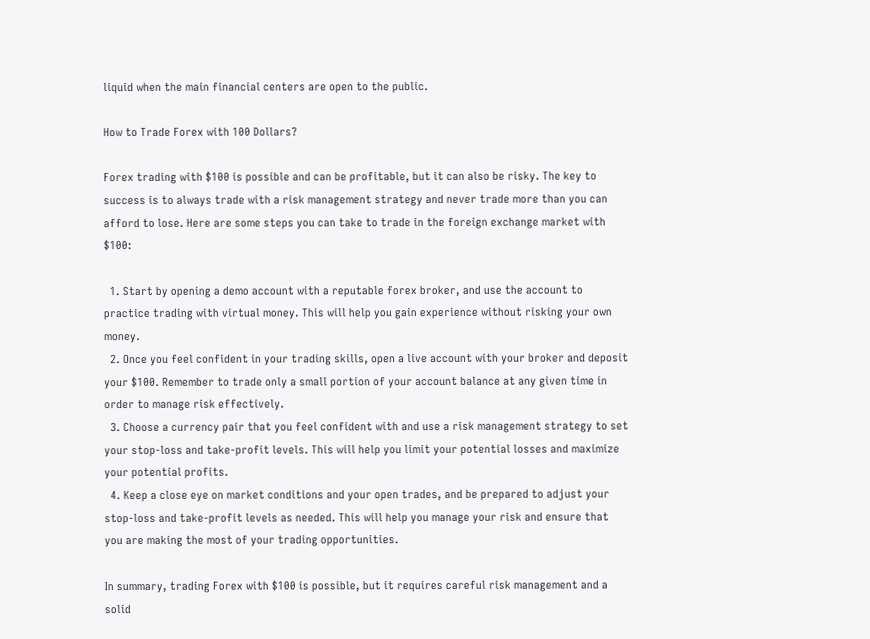liquid when the main financial centers are open to the public.

How to Trade Forex with 100 Dollars?

Forex trading with $100 is possible and can be profitable, but it can also be risky. The key to success is to always trade with a risk management strategy and never trade more than you can afford to lose. Here are some steps you can take to trade in the foreign exchange market with $100:

  1. Start by opening a demo account with a reputable forex broker, and use the account to practice trading with virtual money. This will help you gain experience without risking your own money.
  2. Once you feel confident in your trading skills, open a live account with your broker and deposit your $100. Remember to trade only a small portion of your account balance at any given time in order to manage risk effectively.
  3. Choose a currency pair that you feel confident with and use a risk management strategy to set your stop-loss and take-profit levels. This will help you limit your potential losses and maximize your potential profits.
  4. Keep a close eye on market conditions and your open trades, and be prepared to adjust your stop-loss and take-profit levels as needed. This will help you manage your risk and ensure that you are making the most of your trading opportunities.

In summary, trading Forex with $100 is possible, but it requires careful risk management and a solid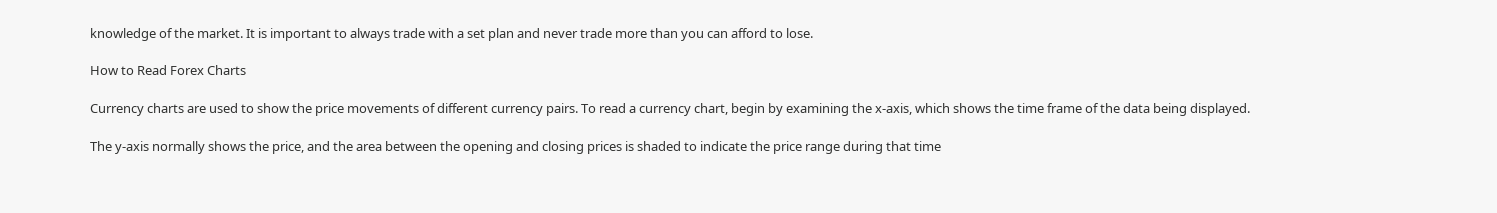knowledge of the market. It is important to always trade with a set plan and never trade more than you can afford to lose.

How to Read Forex Charts

Currency charts are used to show the price movements of different currency pairs. To read a currency chart, begin by examining the x-axis, which shows the time frame of the data being displayed.

The y-axis normally shows the price, and the area between the opening and closing prices is shaded to indicate the price range during that time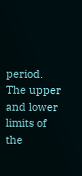period. The upper and lower limits of the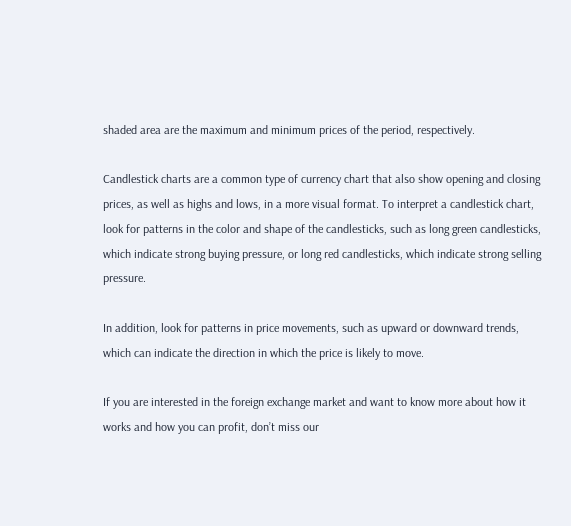shaded area are the maximum and minimum prices of the period, respectively.

Candlestick charts are a common type of currency chart that also show opening and closing prices, as well as highs and lows, in a more visual format. To interpret a candlestick chart, look for patterns in the color and shape of the candlesticks, such as long green candlesticks, which indicate strong buying pressure, or long red candlesticks, which indicate strong selling pressure.

In addition, look for patterns in price movements, such as upward or downward trends, which can indicate the direction in which the price is likely to move.

If you are interested in the foreign exchange market and want to know more about how it works and how you can profit, don’t miss our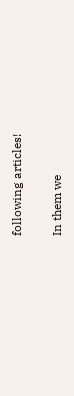following articles!

In them we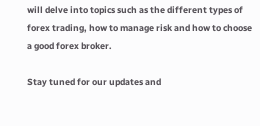will delve into topics such as the different types of forex trading, how to manage risk and how to choose a good forex broker.

Stay tuned for our updates and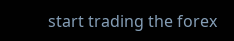start trading the forex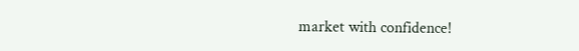market with confidence!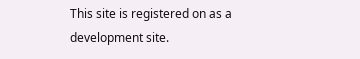This site is registered on as a development site.